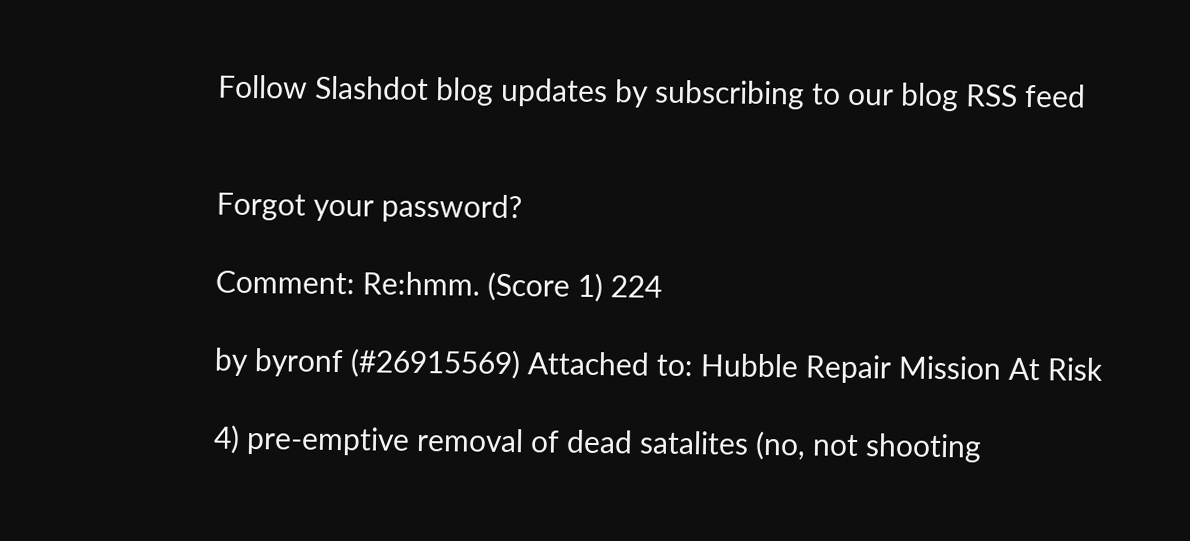Follow Slashdot blog updates by subscribing to our blog RSS feed


Forgot your password?

Comment: Re:hmm. (Score 1) 224

by byronf (#26915569) Attached to: Hubble Repair Mission At Risk

4) pre-emptive removal of dead satalites (no, not shooting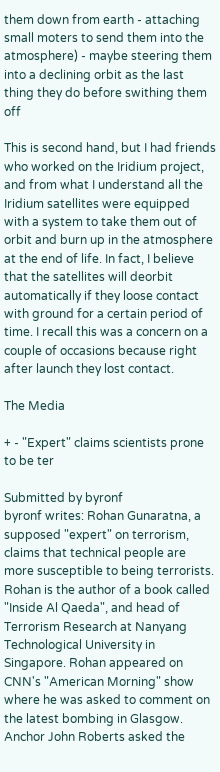them down from earth - attaching small moters to send them into the atmosphere) - maybe steering them into a declining orbit as the last thing they do before swithing them off

This is second hand, but I had friends who worked on the Iridium project, and from what I understand all the Iridium satellites were equipped with a system to take them out of orbit and burn up in the atmosphere at the end of life. In fact, I believe that the satellites will deorbit automatically if they loose contact with ground for a certain period of time. I recall this was a concern on a couple of occasions because right after launch they lost contact.

The Media

+ - "Expert" claims scientists prone to be ter

Submitted by byronf
byronf writes: Rohan Gunaratna, a supposed "expert" on terrorism, claims that technical people are more susceptible to being terrorists. Rohan is the author of a book called "Inside Al Qaeda", and head of Terrorism Research at Nanyang Technological University in Singapore. Rohan appeared on CNN's "American Morning" show where he was asked to comment on the latest bombing in Glasgow. Anchor John Roberts asked the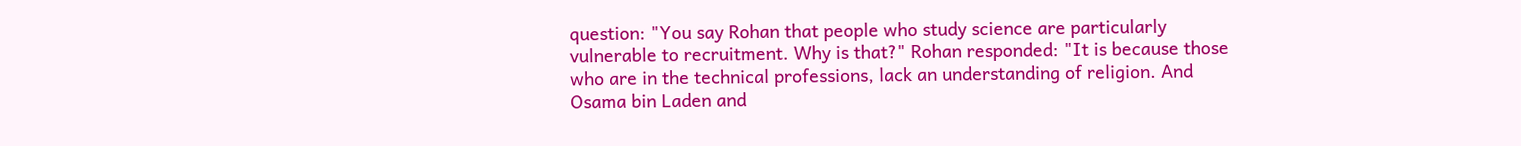question: "You say Rohan that people who study science are particularly vulnerable to recruitment. Why is that?" Rohan responded: "It is because those who are in the technical professions, lack an understanding of religion. And Osama bin Laden and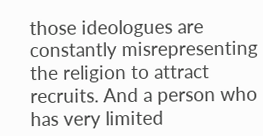those ideologues are constantly misrepresenting the religion to attract recruits. And a person who has very limited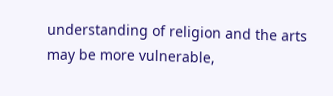understanding of religion and the arts may be more vulnerable,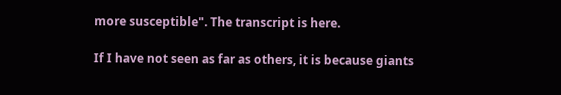more susceptible". The transcript is here.

If I have not seen as far as others, it is because giants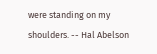were standing on my shoulders. -- Hal Abelson